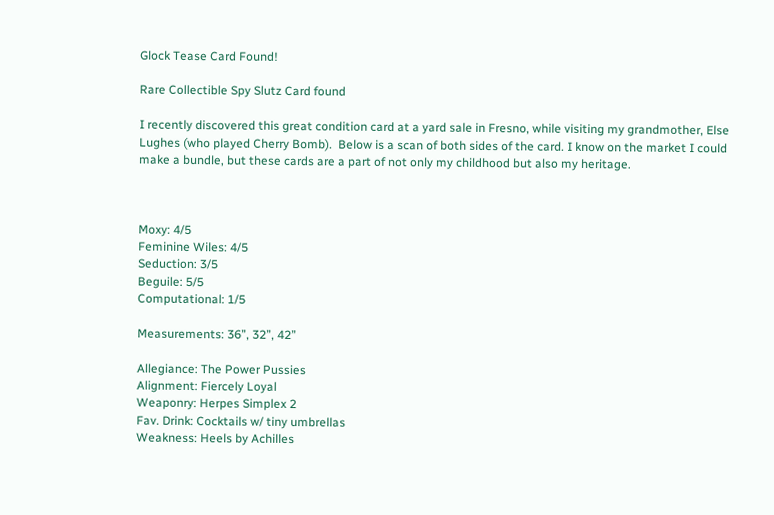Glock Tease Card Found!

Rare Collectible Spy Slutz Card found

I recently discovered this great condition card at a yard sale in Fresno, while visiting my grandmother, Else Lughes (who played Cherry Bomb).  Below is a scan of both sides of the card. I know on the market I could make a bundle, but these cards are a part of not only my childhood but also my heritage.



Moxy: 4/5
Feminine Wiles: 4/5
Seduction: 3/5
Beguile: 5/5
Computational: 1/5

Measurements: 36”, 32”, 42”

Allegiance: The Power Pussies
Alignment: Fiercely Loyal
Weaponry: Herpes Simplex 2
Fav. Drink: Cocktails w/ tiny umbrellas
Weakness: Heels by Achilles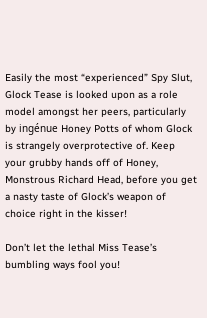Easily the most “experienced” Spy Slut, Glock Tease is looked upon as a role model amongst her peers, particularly by ingénue Honey Potts of whom Glock is strangely overprotective of. Keep your grubby hands off of Honey, Monstrous Richard Head, before you get a nasty taste of Glock’s weapon of choice right in the kisser!

Don’t let the lethal Miss Tease’s bumbling ways fool you!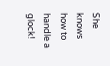She knows how to handle a glock!